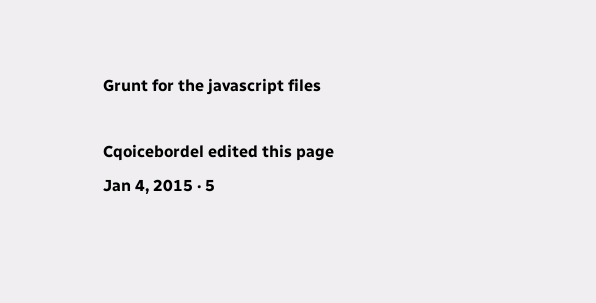Grunt for the javascript files

Cqoicebordel edited this page Jan 4, 2015 · 5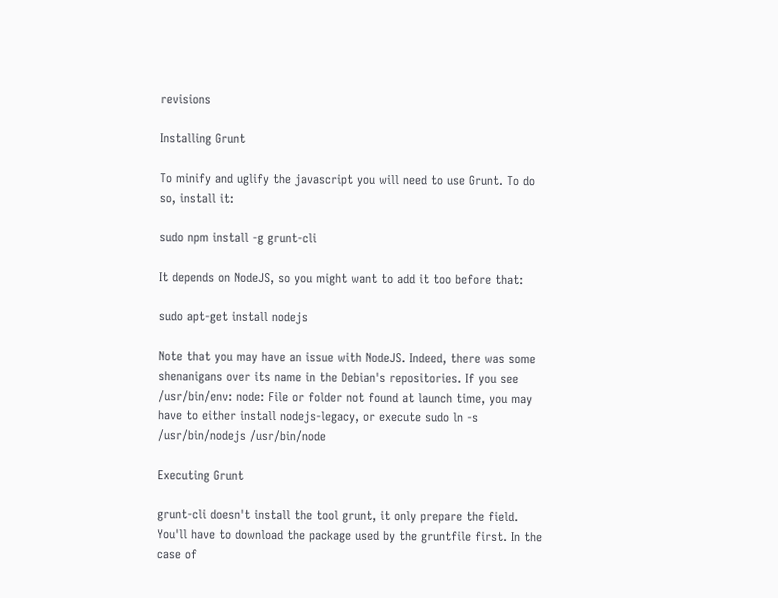revisions

Installing Grunt

To minify and uglify the javascript you will need to use Grunt. To do so, install it:

sudo npm install -g grunt-cli

It depends on NodeJS, so you might want to add it too before that:

sudo apt-get install nodejs

Note that you may have an issue with NodeJS. Indeed, there was some shenanigans over its name in the Debian's repositories. If you see /usr/bin/env: node: File or folder not found at launch time, you may have to either install nodejs-legacy, or execute sudo ln -s /usr/bin/nodejs /usr/bin/node

Executing Grunt

grunt-cli doesn't install the tool grunt, it only prepare the field. You'll have to download the package used by the gruntfile first. In the case of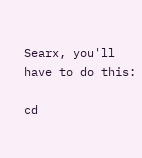Searx, you'll have to do this:

cd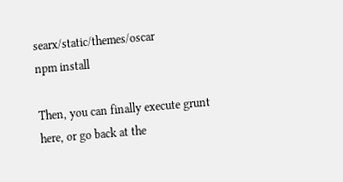searx/static/themes/oscar
npm install

Then, you can finally execute grunt here, or go back at the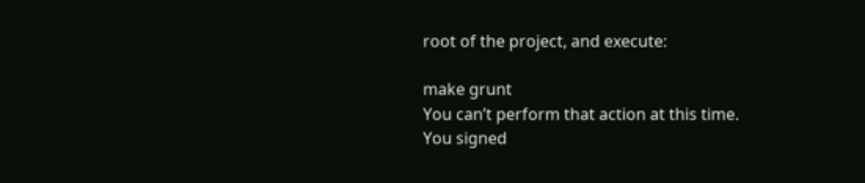root of the project, and execute:

make grunt
You can’t perform that action at this time.
You signed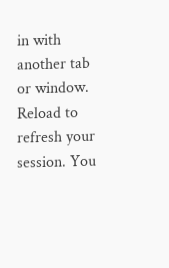in with another tab or window. Reload to refresh your session. You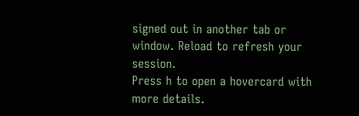signed out in another tab or window. Reload to refresh your session.
Press h to open a hovercard with more details.